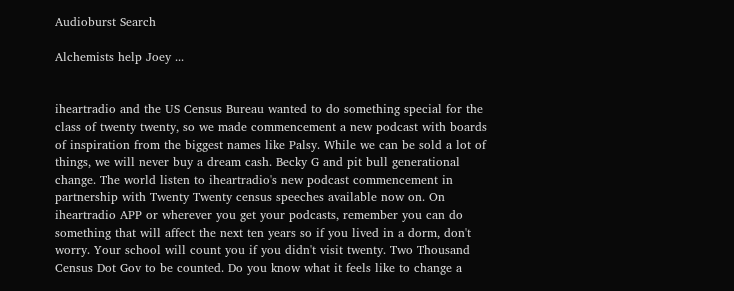Audioburst Search

Alchemists help Joey ...


iheartradio and the US Census Bureau wanted to do something special for the class of twenty twenty, so we made commencement a new podcast with boards of inspiration from the biggest names like Palsy. While we can be sold a lot of things, we will never buy a dream cash. Becky G and pit bull generational change. The world listen to iheartradio's new podcast commencement in partnership with Twenty Twenty census speeches available now on. On iheartradio APP or wherever you get your podcasts, remember you can do something that will affect the next ten years so if you lived in a dorm, don't worry. Your school will count you if you didn't visit twenty. Two Thousand Census Dot Gov to be counted. Do you know what it feels like to change a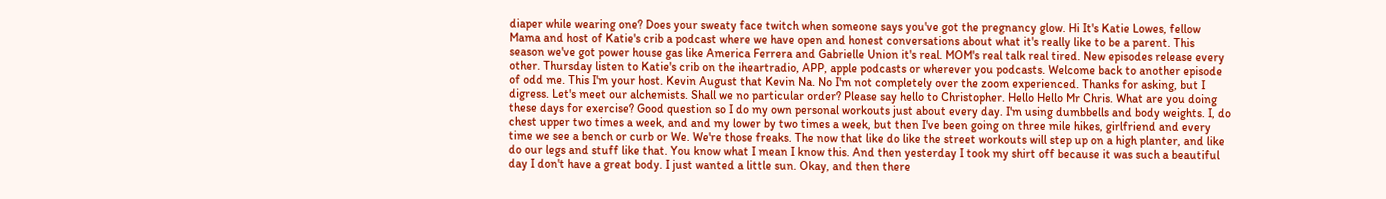diaper while wearing one? Does your sweaty face twitch when someone says you've got the pregnancy glow. Hi It's Katie Lowes, fellow Mama and host of Katie's crib a podcast where we have open and honest conversations about what it's really like to be a parent. This season we've got power house gas like America Ferrera and Gabrielle Union it's real. MOM's real talk real tired. New episodes release every other. Thursday listen to Katie's crib on the iheartradio, APP, apple podcasts or wherever you podcasts. Welcome back to another episode of odd me. This I'm your host. Kevin August that Kevin Na. No I'm not completely over the zoom experienced. Thanks for asking, but I digress. Let's meet our alchemists. Shall we no particular order? Please say hello to Christopher. Hello Hello Mr Chris. What are you doing these days for exercise? Good question so I do my own personal workouts just about every day. I'm using dumbbells and body weights. I, do chest upper two times a week, and and my lower by two times a week, but then I've been going on three mile hikes, girlfriend and every time we see a bench or curb or We. We're those freaks. The now that like do like the street workouts will step up on a high planter, and like do our legs and stuff like that. You know what I mean I know this. And then yesterday I took my shirt off because it was such a beautiful day I don't have a great body. I just wanted a little sun. Okay, and then there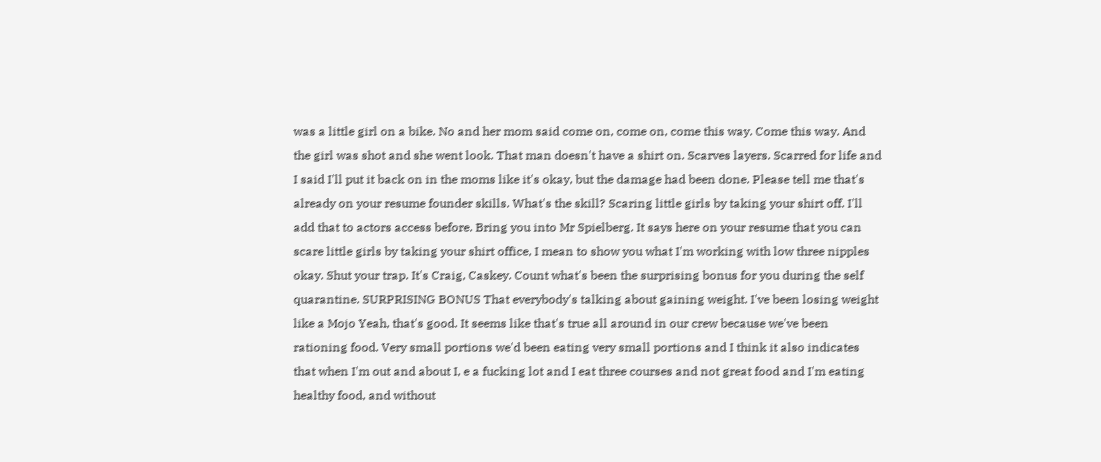was a little girl on a bike. No and her mom said come on, come on, come this way. Come this way. And the girl was shot and she went look. That man doesn't have a shirt on. Scarves layers. Scarred for life and I said I'll put it back on in the moms like it's okay, but the damage had been done. Please tell me that's already on your resume founder skills. What's the skill? Scaring little girls by taking your shirt off. I'll add that to actors access before. Bring you into Mr Spielberg. It says here on your resume that you can scare little girls by taking your shirt office, I mean to show you what I'm working with low three nipples okay. Shut your trap. It's Craig, Caskey. Count what's been the surprising bonus for you during the self quarantine. SURPRISING BONUS That everybody's talking about gaining weight. I've been losing weight like a Mojo Yeah, that's good. It seems like that's true all around in our crew because we've been rationing food. Very small portions we'd been eating very small portions and I think it also indicates that when I'm out and about I, e a fucking lot and I eat three courses and not great food and I'm eating healthy food, and without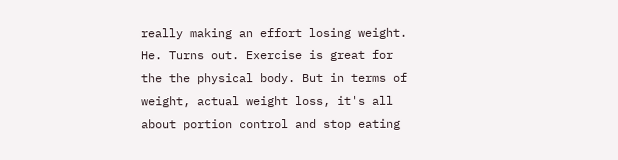really making an effort losing weight. He. Turns out. Exercise is great for the the physical body. But in terms of weight, actual weight loss, it's all about portion control and stop eating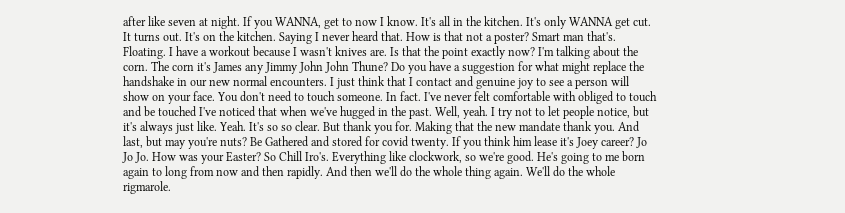after like seven at night. If you WANNA, get to now I know. It's all in the kitchen. It's only WANNA get cut. It turns out. It's on the kitchen. Saying I never heard that. How is that not a poster? Smart man that's. Floating. I have a workout because I wasn't knives are. Is that the point exactly now? I'm talking about the corn. The corn it's James any Jimmy John John Thune? Do you have a suggestion for what might replace the handshake in our new normal encounters. I just think that I contact and genuine joy to see a person will show on your face. You don't need to touch someone. In fact. I've never felt comfortable with obliged to touch and be touched I've noticed that when we've hugged in the past. Well, yeah. I try not to let people notice, but it's always just like. Yeah. It's so so clear. But thank you for. Making that the new mandate thank you. And last, but may you're nuts? Be Gathered and stored for covid twenty. If you think him lease it's Joey career? Jo Jo Jo. How was your Easter? So Chill Iro's. Everything like clockwork, so we're good. He's going to me born again to long from now and then rapidly. And then we'll do the whole thing again. We'll do the whole rigmarole.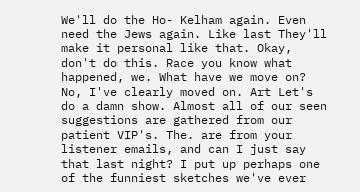We'll do the Ho- Kelham again. Even need the Jews again. Like last They'll make it personal like that. Okay, don't do this. Race you know what happened, we. What have we move on? No, I've clearly moved on. Art Let's do a damn show. Almost all of our seen suggestions are gathered from our patient VIP's. The. are from your listener emails, and can I just say that last night? I put up perhaps one of the funniest sketches we've ever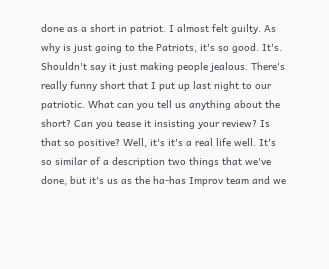done as a short in patriot. I almost felt guilty. As why is just going to the Patriots, it's so good. It's. Shouldn't say it just making people jealous. There's really funny short that I put up last night to our patriotic. What can you tell us anything about the short? Can you tease it insisting your review? Is that so positive? Well, it's it's a real life well. It's so similar of a description two things that we've done, but it's us as the ha-has Improv team and we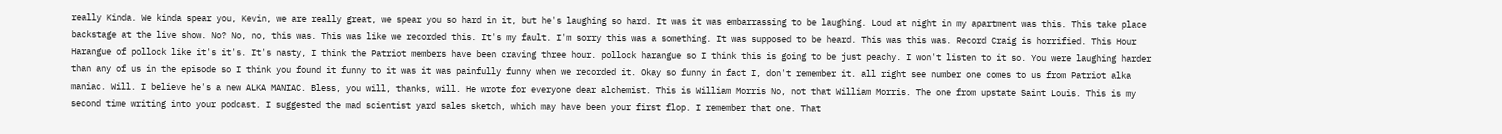really Kinda. We kinda spear you, Kevin, we are really great, we spear you so hard in it, but he's laughing so hard. It was it was embarrassing to be laughing. Loud at night in my apartment was this. This take place backstage at the live show. No? No, no, this was. This was like we recorded this. It's my fault. I'm sorry this was a something. It was supposed to be heard. This was this was. Record Craig is horrified. This Hour Harangue of pollock like it's it's. It's nasty, I think the Patriot members have been craving three hour. pollock harangue so I think this is going to be just peachy. I won't listen to it so. You were laughing harder than any of us in the episode so I think you found it funny to it was it was painfully funny when we recorded it. Okay so funny in fact I, don't remember it. all right see number one comes to us from Patriot alka maniac. Will. I believe he's a new ALKA MANIAC. Bless, you will, thanks, will. He wrote for everyone dear alchemist. This is William Morris No, not that William Morris. The one from upstate Saint Louis. This is my second time writing into your podcast. I suggested the mad scientist yard sales sketch, which may have been your first flop. I remember that one. That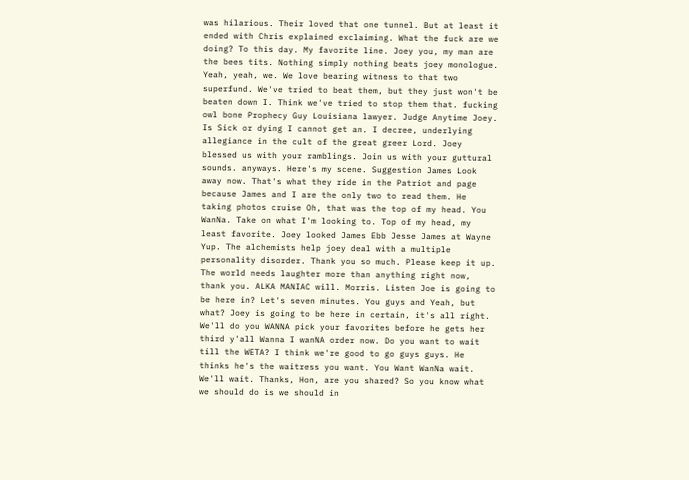was hilarious. Their loved that one tunnel. But at least it ended with Chris explained exclaiming. What the fuck are we doing? To this day. My favorite line. Joey you, my man are the bees tits. Nothing simply nothing beats joey monologue. Yeah, yeah, we. We love bearing witness to that two superfund. We've tried to beat them, but they just won't be beaten down I. Think we've tried to stop them that. fucking owl bone Prophecy Guy Louisiana lawyer. Judge Anytime Joey. Is Sick or dying I cannot get an. I decree, underlying allegiance in the cult of the great greer Lord. Joey blessed us with your ramblings. Join us with your guttural sounds. anyways. Here's my scene. Suggestion James Look away now. That's what they ride in the Patriot and page because James and I are the only two to read them. He taking photos cruise Oh, that was the top of my head. You WanNa. Take on what I'm looking to. Top of my head, my least favorite. Joey looked James Ebb Jesse James at Wayne Yup. The alchemists help joey deal with a multiple personality disorder. Thank you so much. Please keep it up. The world needs laughter more than anything right now, thank you. ALKA MANIAC will. Morris. Listen Joe is going to be here in? Let's seven minutes. You guys and Yeah, but what? Joey is going to be here in certain, it's all right. We'll do you WANNA pick your favorites before he gets her third y'all Wanna I wanNA order now. Do you want to wait till the WETA? I think we're good to go guys guys. He thinks he's the waitress you want. You Want WanNa wait. We'll wait. Thanks, Hon, are you shared? So you know what we should do is we should in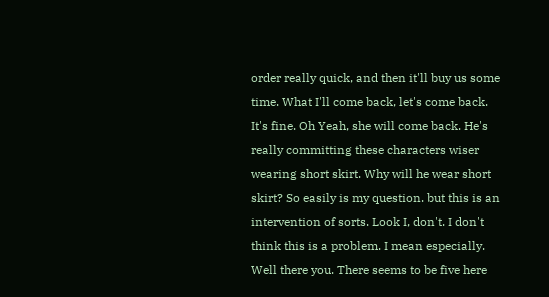order really quick, and then it'll buy us some time. What I'll come back, let's come back. It's fine. Oh Yeah, she will come back. He's really committing these characters wiser wearing short skirt. Why will he wear short skirt? So easily is my question. but this is an intervention of sorts. Look I, don't. I don't think this is a problem. I mean especially. Well there you. There seems to be five here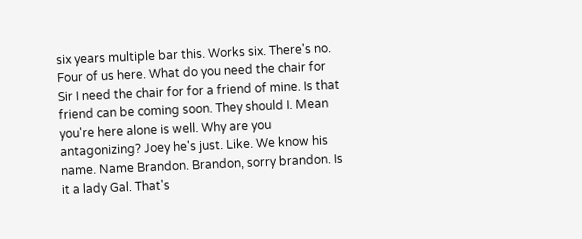six years multiple bar this. Works six. There's no. Four of us here. What do you need the chair for Sir I need the chair for for a friend of mine. Is that friend can be coming soon. They should I. Mean you're here alone is well. Why are you antagonizing? Joey he's just. Like. We know his name. Name Brandon. Brandon, sorry brandon. Is it a lady Gal. That's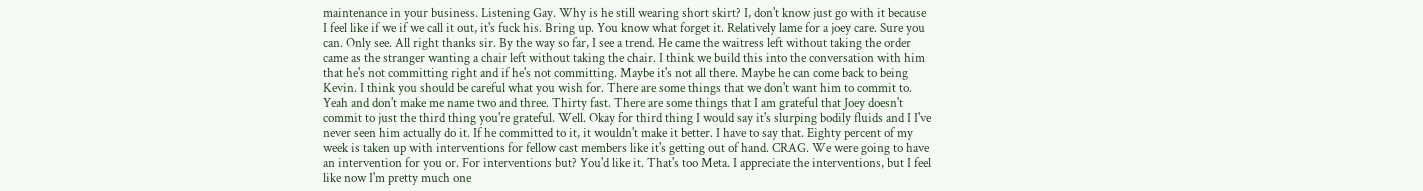maintenance in your business. Listening Gay. Why is he still wearing short skirt? I, don't know just go with it because I feel like if we if we call it out, it's fuck his. Bring up. You know what forget it. Relatively lame for a joey care. Sure you can. Only see. All right thanks sir. By the way so far, I see a trend. He came the waitress left without taking the order came as the stranger wanting a chair left without taking the chair. I think we build this into the conversation with him that he's not committing right and if he's not committing. Maybe it's not all there. Maybe he can come back to being Kevin. I think you should be careful what you wish for. There are some things that we don't want him to commit to. Yeah and don't make me name two and three. Thirty fast. There are some things that I am grateful that Joey doesn't commit to just the third thing you're grateful. Well. Okay for third thing I would say it's slurping bodily fluids and I I've never seen him actually do it. If he committed to it, it wouldn't make it better. I have to say that. Eighty percent of my week is taken up with interventions for fellow cast members like it's getting out of hand. CRAG. We were going to have an intervention for you or. For interventions but? You'd like it. That's too Meta. I appreciate the interventions, but I feel like now I'm pretty much one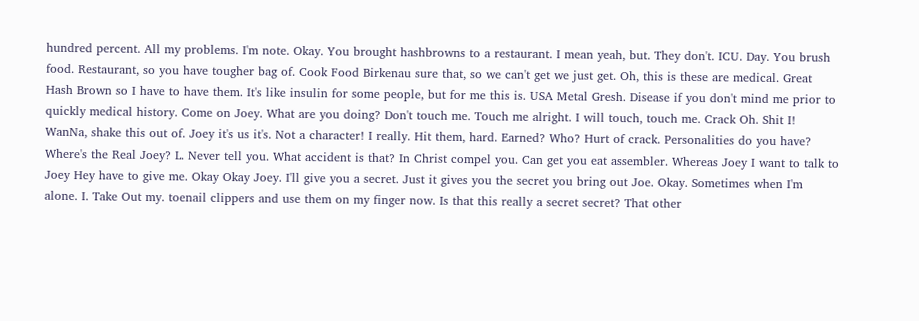hundred percent. All my problems. I'm note. Okay. You brought hashbrowns to a restaurant. I mean yeah, but. They don't. ICU. Day. You brush food. Restaurant, so you have tougher bag of. Cook Food Birkenau sure that, so we can't get we just get. Oh, this is these are medical. Great Hash Brown so I have to have them. It's like insulin for some people, but for me this is. USA Metal Gresh. Disease if you don't mind me prior to quickly medical history. Come on Joey. What are you doing? Don't touch me. Touch me alright. I will touch, touch me. Crack Oh. Shit I! WanNa, shake this out of. Joey it's us it's. Not a character! I really. Hit them, hard. Earned? Who? Hurt of crack. Personalities do you have? Where's the Real Joey? L. Never tell you. What accident is that? In Christ compel you. Can get you eat assembler. Whereas Joey I want to talk to Joey Hey have to give me. Okay Okay Joey. I'll give you a secret. Just it gives you the secret you bring out Joe. Okay. Sometimes when I'm alone. I. Take Out my. toenail clippers and use them on my finger now. Is that this really a secret secret? That other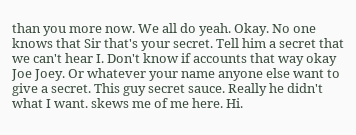than you more now. We all do yeah. Okay. No one knows that Sir that's your secret. Tell him a secret that we can't hear I. Don't know if accounts that way okay Joe Joey. Or whatever your name anyone else want to give a secret. This guy secret sauce. Really he didn't what I want. skews me of me here. Hi.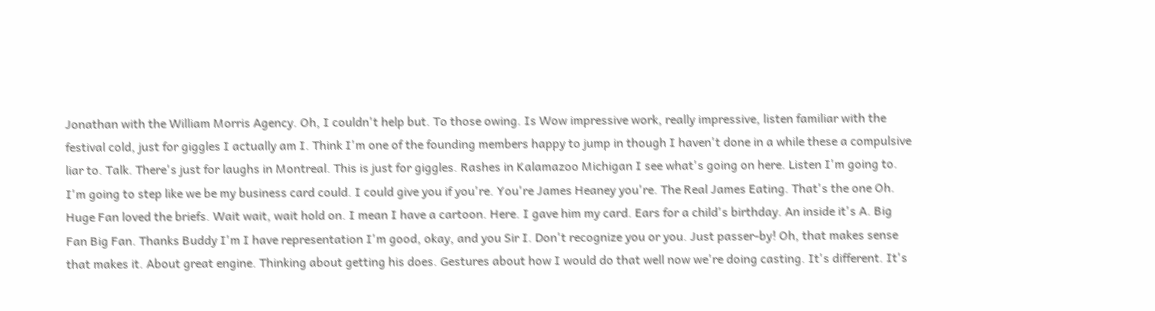Jonathan with the William Morris Agency. Oh, I couldn't help but. To those owing. Is Wow impressive work, really impressive, listen familiar with the festival cold, just for giggles I actually am I. Think I'm one of the founding members happy to jump in though I haven't done in a while these a compulsive liar to. Talk. There's just for laughs in Montreal. This is just for giggles. Rashes in Kalamazoo Michigan I see what's going on here. Listen I'm going to. I'm going to step like we be my business card could. I could give you if you're. You're James Heaney you're. The Real James Eating. That's the one Oh. Huge Fan loved the briefs. Wait wait, wait hold on. I mean I have a cartoon. Here. I gave him my card. Ears for a child's birthday. An inside it's A. Big Fan Big Fan. Thanks Buddy I'm I have representation I'm good, okay, and you Sir I. Don't recognize you or you. Just passer-by! Oh, that makes sense that makes it. About great engine. Thinking about getting his does. Gestures about how I would do that well now we're doing casting. It's different. It's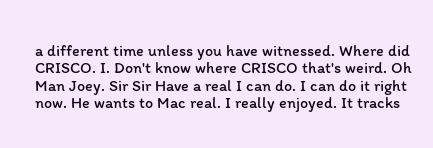a different time unless you have witnessed. Where did CRISCO. I. Don't know where CRISCO that's weird. Oh Man Joey. Sir Sir Have a real I can do. I can do it right now. He wants to Mac real. I really enjoyed. It tracks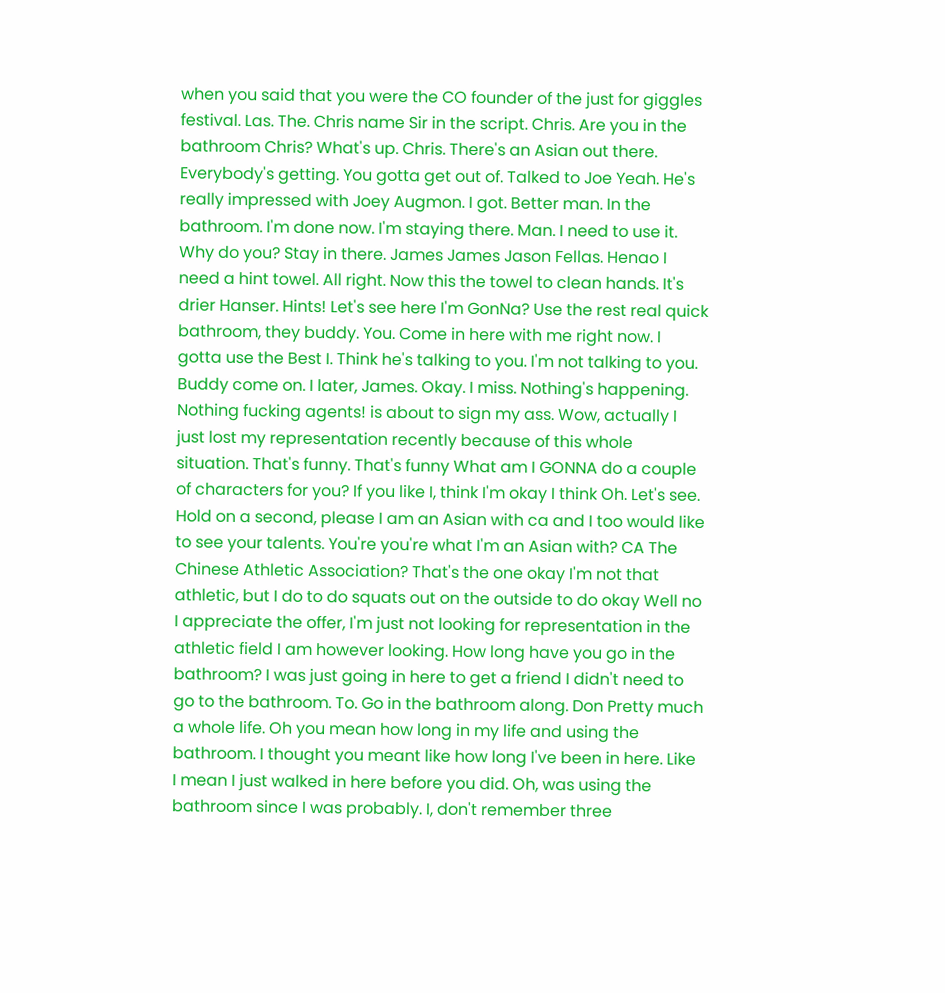when you said that you were the CO founder of the just for giggles festival. Las. The. Chris name Sir in the script. Chris. Are you in the bathroom Chris? What's up. Chris. There's an Asian out there. Everybody's getting. You gotta get out of. Talked to Joe Yeah. He's really impressed with Joey Augmon. I got. Better man. In the bathroom. I'm done now. I'm staying there. Man. I need to use it. Why do you? Stay in there. James James Jason Fellas. Henao I need a hint towel. All right. Now this the towel to clean hands. It's drier Hanser. Hints! Let's see here I'm GonNa? Use the rest real quick bathroom, they buddy. You. Come in here with me right now. I gotta use the Best I. Think he's talking to you. I'm not talking to you. Buddy come on. I later, James. Okay. I miss. Nothing's happening. Nothing fucking agents! is about to sign my ass. Wow, actually I just lost my representation recently because of this whole situation. That's funny. That's funny What am I GONNA do a couple of characters for you? If you like I, think I'm okay I think Oh. Let's see. Hold on a second, please I am an Asian with ca and I too would like to see your talents. You're you're what I'm an Asian with? CA The Chinese Athletic Association? That's the one okay I'm not that athletic, but I do to do squats out on the outside to do okay Well no I appreciate the offer, I'm just not looking for representation in the athletic field I am however looking. How long have you go in the bathroom? I was just going in here to get a friend I didn't need to go to the bathroom. To. Go in the bathroom along. Don Pretty much a whole life. Oh you mean how long in my life and using the bathroom. I thought you meant like how long I've been in here. Like I mean I just walked in here before you did. Oh, was using the bathroom since I was probably. I, don't remember three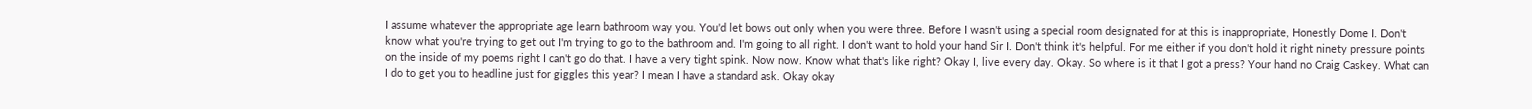I assume whatever the appropriate age learn bathroom way you. You'd let bows out only when you were three. Before I wasn't using a special room designated for at this is inappropriate, Honestly Dome I. Don't know what you're trying to get out I'm trying to go to the bathroom and. I'm going to all right. I don't want to hold your hand Sir I. Don't think it's helpful. For me either if you don't hold it right ninety pressure points on the inside of my poems right I can't go do that. I have a very tight spink. Now now. Know what that's like right? Okay I, live every day. Okay. So where is it that I got a press? Your hand no Craig Caskey. What can I do to get you to headline just for giggles this year? I mean I have a standard ask. Okay okay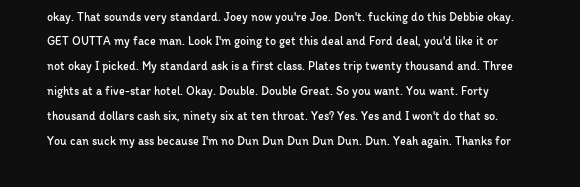okay. That sounds very standard. Joey now you're Joe. Don't. fucking do this Debbie okay. GET OUTTA my face man. Look I'm going to get this deal and Ford deal, you'd like it or not okay I picked. My standard ask is a first class. Plates trip twenty thousand and. Three nights at a five-star hotel. Okay. Double. Double Great. So you want. You want. Forty thousand dollars cash six, ninety six at ten throat. Yes? Yes. Yes and I won't do that so. You can suck my ass because I'm no Dun Dun Dun Dun Dun. Dun. Yeah again. Thanks for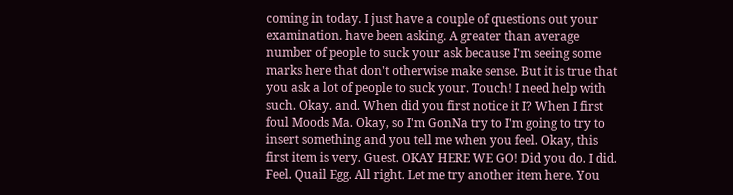coming in today. I just have a couple of questions out your examination. have been asking. A greater than average number of people to suck your ask because I'm seeing some marks here that don't otherwise make sense. But it is true that you ask a lot of people to suck your. Touch! I need help with such. Okay. and. When did you first notice it I? When I first foul Moods Ma. Okay, so I'm GonNa try to I'm going to try to insert something and you tell me when you feel. Okay, this first item is very. Guest. OKAY HERE WE GO! Did you do. I did. Feel. Quail Egg. All right. Let me try another item here. You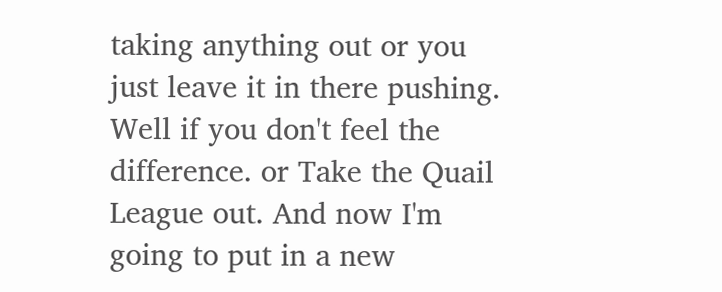taking anything out or you just leave it in there pushing. Well if you don't feel the difference. or Take the Quail League out. And now I'm going to put in a new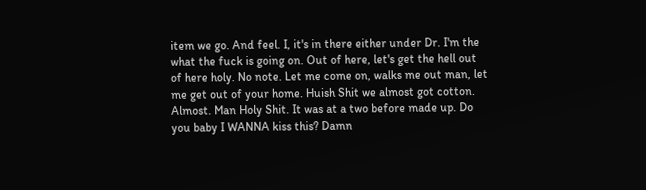item we go. And feel. I, it's in there either under Dr. I'm the what the fuck is going on. Out of here, let's get the hell out of here holy. No note. Let me come on, walks me out man, let me get out of your home. Huish Shit we almost got cotton. Almost. Man Holy Shit. It was at a two before made up. Do you baby I WANNA kiss this? Damn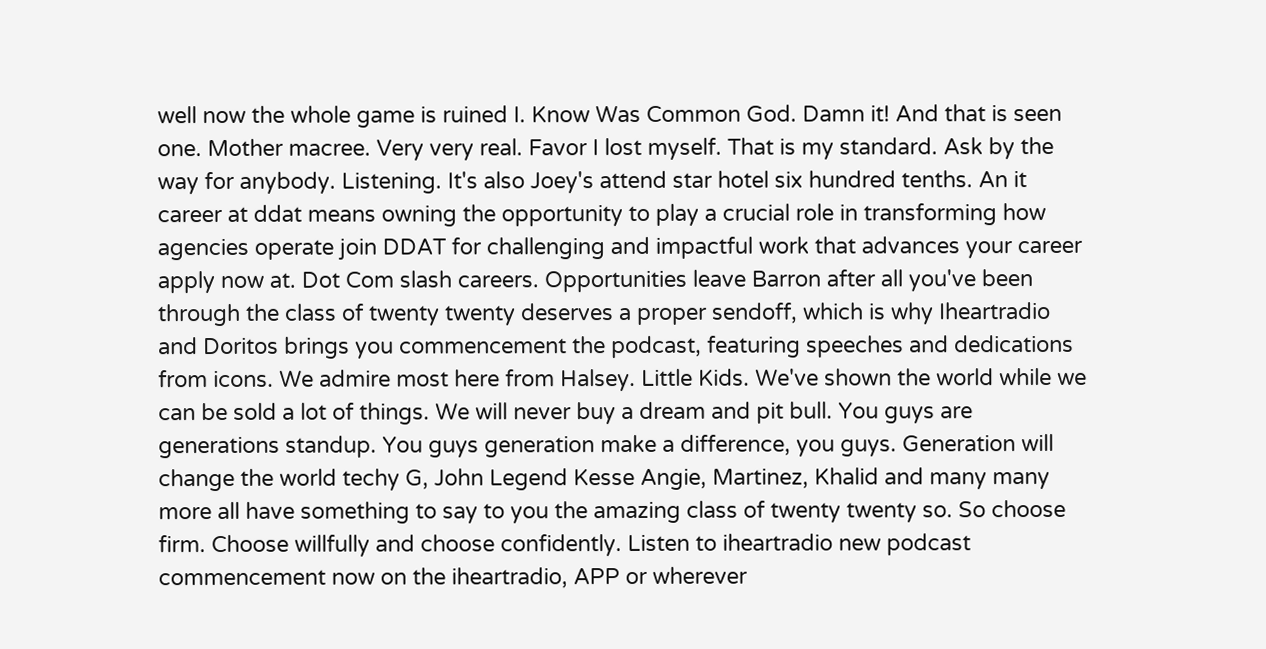well now the whole game is ruined I. Know Was Common God. Damn it! And that is seen one. Mother macree. Very very real. Favor I lost myself. That is my standard. Ask by the way for anybody. Listening. It's also Joey's attend star hotel six hundred tenths. An it career at ddat means owning the opportunity to play a crucial role in transforming how agencies operate join DDAT for challenging and impactful work that advances your career apply now at. Dot Com slash careers. Opportunities leave Barron after all you've been through the class of twenty twenty deserves a proper sendoff, which is why Iheartradio and Doritos brings you commencement the podcast, featuring speeches and dedications from icons. We admire most here from Halsey. Little Kids. We've shown the world while we can be sold a lot of things. We will never buy a dream and pit bull. You guys are generations standup. You guys generation make a difference, you guys. Generation will change the world techy G, John Legend Kesse Angie, Martinez, Khalid and many many more all have something to say to you the amazing class of twenty twenty so. So choose firm. Choose willfully and choose confidently. Listen to iheartradio new podcast commencement now on the iheartradio, APP or wherever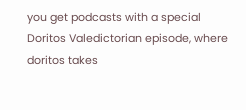you get podcasts with a special Doritos Valedictorian episode, where doritos takes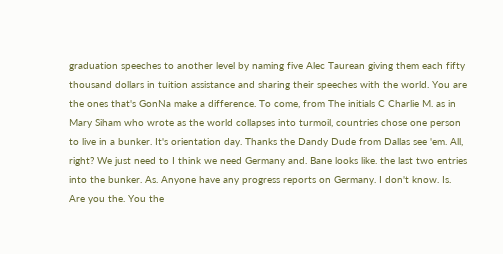graduation speeches to another level by naming five Alec Taurean giving them each fifty thousand dollars in tuition assistance and sharing their speeches with the world. You are the ones that's GonNa make a difference. To come, from The initials C Charlie M. as in Mary Siham who wrote as the world collapses into turmoil, countries chose one person to live in a bunker. It's orientation day. Thanks the Dandy Dude from Dallas see 'em. All, right? We just need to I think we need Germany and. Bane looks like. the last two entries into the bunker. As. Anyone have any progress reports on Germany. I don't know. Is. Are you the. You the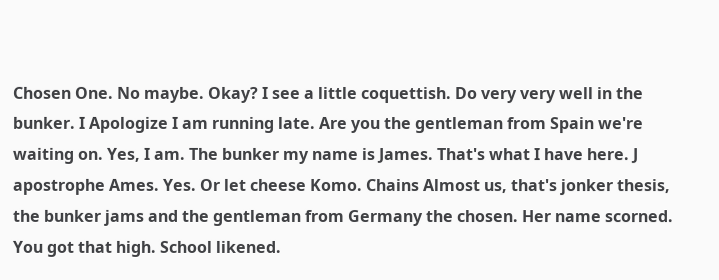Chosen One. No maybe. Okay? I see a little coquettish. Do very very well in the bunker. I Apologize I am running late. Are you the gentleman from Spain we're waiting on. Yes, I am. The bunker my name is James. That's what I have here. J apostrophe Ames. Yes. Or let cheese Komo. Chains Almost us, that's jonker thesis, the bunker jams and the gentleman from Germany the chosen. Her name scorned. You got that high. School likened.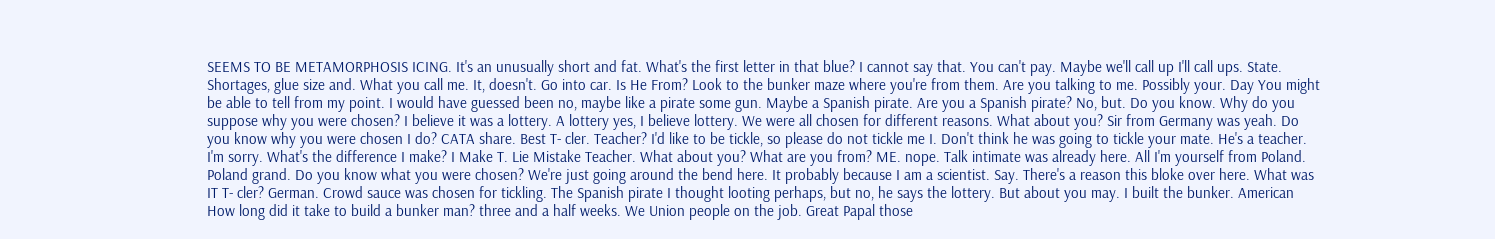SEEMS TO BE METAMORPHOSIS ICING. It's an unusually short and fat. What's the first letter in that blue? I cannot say that. You can't pay. Maybe we'll call up I'll call ups. State. Shortages, glue size and. What you call me. It, doesn't. Go into car. Is He From? Look to the bunker maze where you're from them. Are you talking to me. Possibly your. Day You might be able to tell from my point. I would have guessed been no, maybe like a pirate some gun. Maybe a Spanish pirate. Are you a Spanish pirate? No, but. Do you know. Why do you suppose why you were chosen? I believe it was a lottery. A lottery yes, I believe lottery. We were all chosen for different reasons. What about you? Sir from Germany was yeah. Do you know why you were chosen I do? CATA share. Best T- cler. Teacher? I'd like to be tickle, so please do not tickle me I. Don't think he was going to tickle your mate. He's a teacher. I'm sorry. What's the difference I make? I Make T. Lie Mistake Teacher. What about you? What are you from? ME. nope. Talk intimate was already here. All I'm yourself from Poland. Poland grand. Do you know what you were chosen? We're just going around the bend here. It probably because I am a scientist. Say. There's a reason this bloke over here. What was IT T- cler? German. Crowd sauce was chosen for tickling. The Spanish pirate I thought looting perhaps, but no, he says the lottery. But about you may. I built the bunker. American How long did it take to build a bunker man? three and a half weeks. We Union people on the job. Great Papal those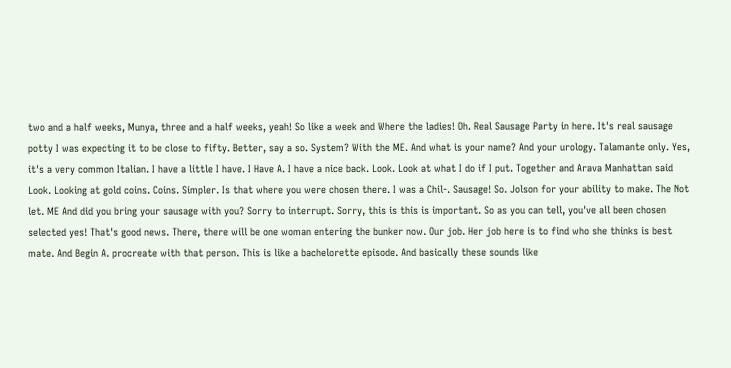two and a half weeks, Munya, three and a half weeks, yeah! So like a week and Where the ladies! Oh. Real Sausage Party in here. It's real sausage potty I was expecting it to be close to fifty. Better, say a so. System? With the ME. And what is your name? And your urology. Talamante only. Yes, it's a very common Italian. I have a little I have. I Have A. I have a nice back. Look. Look at what I do if I put. Together and Arava Manhattan said Look. Looking at gold coins. Coins. Simpler. Is that where you were chosen there. I was a Chil-. Sausage! So. Jolson for your ability to make. The Not let. ME And did you bring your sausage with you? Sorry to interrupt. Sorry, this is this is important. So as you can tell, you've all been chosen selected yes! That's good news. There, there will be one woman entering the bunker now. Our job. Her job here is to find who she thinks is best mate. And Begin A. procreate with that person. This is like a bachelorette episode. And basically these sounds like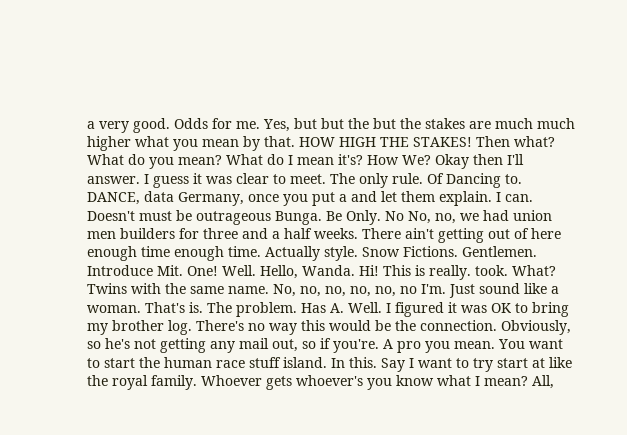a very good. Odds for me. Yes, but but the but the stakes are much much higher what you mean by that. HOW HIGH THE STAKES! Then what? What do you mean? What do I mean it's? How We? Okay then I'll answer. I guess it was clear to meet. The only rule. Of Dancing to. DANCE, data Germany, once you put a and let them explain. I can. Doesn't must be outrageous Bunga. Be Only. No No, no, we had union men builders for three and a half weeks. There ain't getting out of here enough time enough time. Actually style. Snow Fictions. Gentlemen. Introduce Mit. One! Well. Hello, Wanda. Hi! This is really. took. What? Twins with the same name. No, no, no, no, no, no I'm. Just sound like a woman. That's is. The problem. Has A. Well. I figured it was OK to bring my brother log. There's no way this would be the connection. Obviously, so he's not getting any mail out, so if you're. A pro you mean. You want to start the human race stuff island. In this. Say I want to try start at like the royal family. Whoever gets whoever's you know what I mean? All,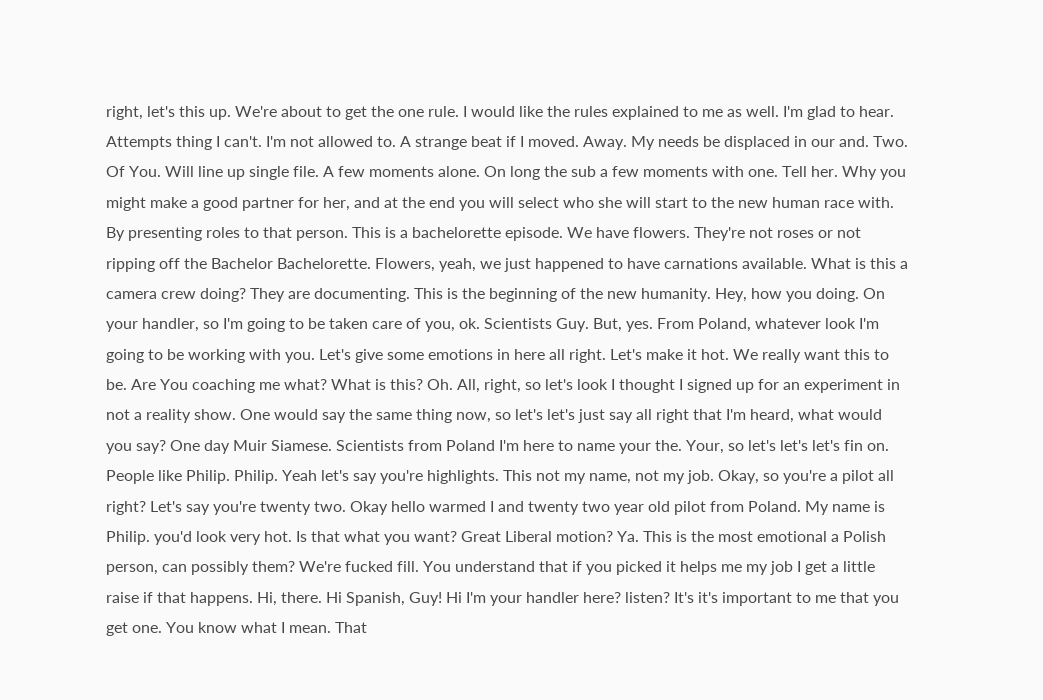right, let's this up. We're about to get the one rule. I would like the rules explained to me as well. I'm glad to hear. Attempts thing I can't. I'm not allowed to. A strange beat if I moved. Away. My needs be displaced in our and. Two. Of You. Will line up single file. A few moments alone. On long the sub a few moments with one. Tell her. Why you might make a good partner for her, and at the end you will select who she will start to the new human race with. By presenting roles to that person. This is a bachelorette episode. We have flowers. They're not roses or not ripping off the Bachelor Bachelorette. Flowers, yeah, we just happened to have carnations available. What is this a camera crew doing? They are documenting. This is the beginning of the new humanity. Hey, how you doing. On your handler, so I'm going to be taken care of you, ok. Scientists Guy. But, yes. From Poland, whatever look I'm going to be working with you. Let's give some emotions in here all right. Let's make it hot. We really want this to be. Are You coaching me what? What is this? Oh. All, right, so let's look I thought I signed up for an experiment in not a reality show. One would say the same thing now, so let's let's just say all right that I'm heard, what would you say? One day Muir Siamese. Scientists from Poland I'm here to name your the. Your, so let's let's let's fin on. People like Philip. Philip. Yeah let's say you're highlights. This not my name, not my job. Okay, so you're a pilot all right? Let's say you're twenty two. Okay hello warmed I and twenty two year old pilot from Poland. My name is Philip. you'd look very hot. Is that what you want? Great Liberal motion? Ya. This is the most emotional a Polish person, can possibly them? We're fucked fill. You understand that if you picked it helps me my job I get a little raise if that happens. Hi, there. Hi Spanish, Guy! Hi I'm your handler here? listen? It's it's important to me that you get one. You know what I mean. That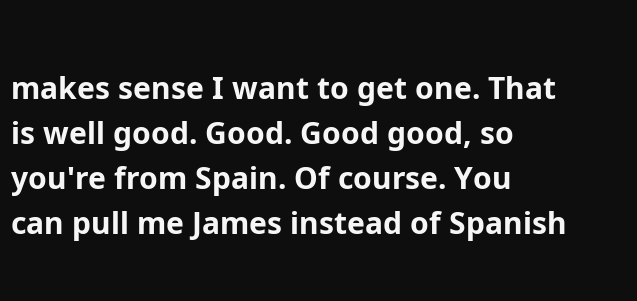makes sense I want to get one. That is well good. Good. Good good, so you're from Spain. Of course. You can pull me James instead of Spanish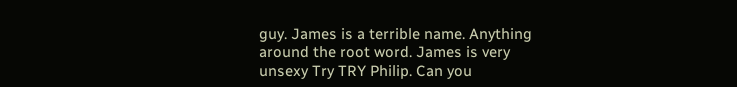guy. James is a terrible name. Anything around the root word. James is very unsexy Try TRY Philip. Can you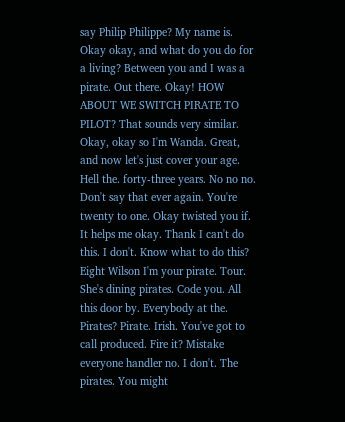say Philip Philippe? My name is. Okay okay, and what do you do for a living? Between you and I was a pirate. Out there. Okay! HOW ABOUT WE SWITCH PIRATE TO PILOT? That sounds very similar. Okay, okay so I'm Wanda. Great, and now let's just cover your age. Hell the. forty-three years. No no no. Don't say that ever again. You're twenty to one. Okay twisted you if. It helps me okay. Thank I can't do this. I don't. Know what to do this? Eight Wilson I'm your pirate. Tour. She's dining pirates. Code you. All this door by. Everybody at the. Pirates? Pirate. Irish. You've got to call produced. Fire it? Mistake everyone handler no. I don't. The pirates. You might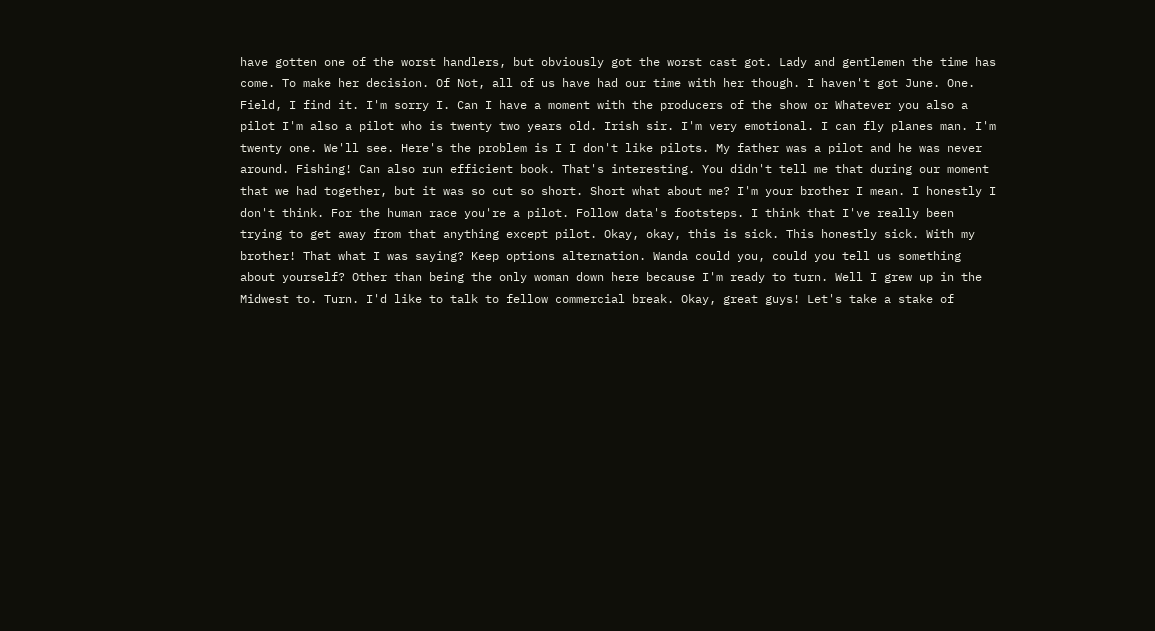have gotten one of the worst handlers, but obviously got the worst cast got. Lady and gentlemen the time has come. To make her decision. Of Not, all of us have had our time with her though. I haven't got June. One. Field, I find it. I'm sorry I. Can I have a moment with the producers of the show or Whatever you also a pilot I'm also a pilot who is twenty two years old. Irish sir. I'm very emotional. I can fly planes man. I'm twenty one. We'll see. Here's the problem is I I don't like pilots. My father was a pilot and he was never around. Fishing! Can also run efficient book. That's interesting. You didn't tell me that during our moment that we had together, but it was so cut so short. Short what about me? I'm your brother I mean. I honestly I don't think. For the human race you're a pilot. Follow data's footsteps. I think that I've really been trying to get away from that anything except pilot. Okay, okay, this is sick. This honestly sick. With my brother! That what I was saying? Keep options alternation. Wanda could you, could you tell us something about yourself? Other than being the only woman down here because I'm ready to turn. Well I grew up in the Midwest to. Turn. I'd like to talk to fellow commercial break. Okay, great guys! Let's take a stake of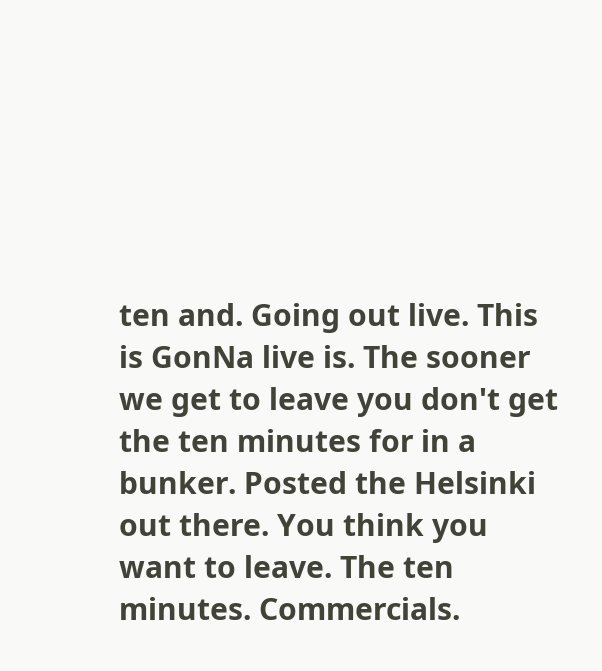ten and. Going out live. This is GonNa live is. The sooner we get to leave you don't get the ten minutes for in a bunker. Posted the Helsinki out there. You think you want to leave. The ten minutes. Commercials.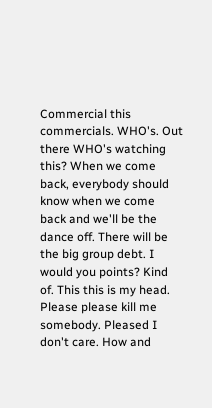Commercial this commercials. WHO's. Out there WHO's watching this? When we come back, everybody should know when we come back and we'll be the dance off. There will be the big group debt. I would you points? Kind of. This this is my head. Please please kill me somebody. Pleased I don't care. How and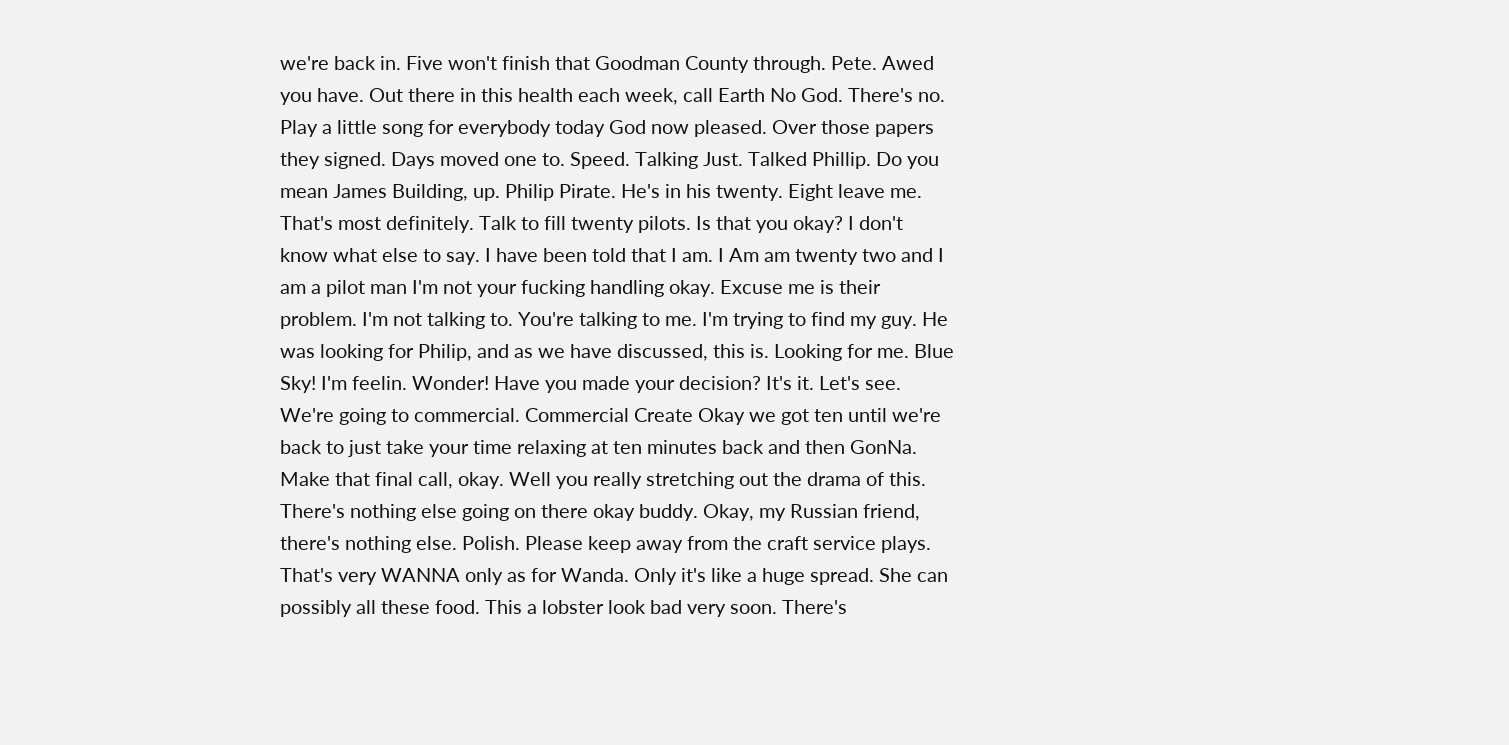we're back in. Five won't finish that Goodman County through. Pete. Awed you have. Out there in this health each week, call Earth No God. There's no. Play a little song for everybody today God now pleased. Over those papers they signed. Days moved one to. Speed. Talking Just. Talked Phillip. Do you mean James Building, up. Philip Pirate. He's in his twenty. Eight leave me. That's most definitely. Talk to fill twenty pilots. Is that you okay? I don't know what else to say. I have been told that I am. I Am am twenty two and I am a pilot man I'm not your fucking handling okay. Excuse me is their problem. I'm not talking to. You're talking to me. I'm trying to find my guy. He was looking for Philip, and as we have discussed, this is. Looking for me. Blue Sky! I'm feelin. Wonder! Have you made your decision? It's it. Let's see. We're going to commercial. Commercial Create Okay we got ten until we're back to just take your time relaxing at ten minutes back and then GonNa. Make that final call, okay. Well you really stretching out the drama of this. There's nothing else going on there okay buddy. Okay, my Russian friend, there's nothing else. Polish. Please keep away from the craft service plays. That's very WANNA only as for Wanda. Only it's like a huge spread. She can possibly all these food. This a lobster look bad very soon. There's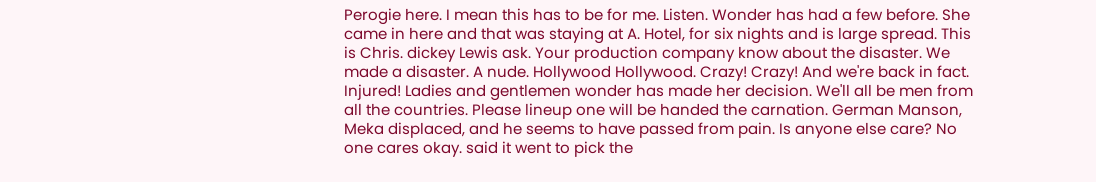Perogie here. I mean this has to be for me. Listen. Wonder has had a few before. She came in here and that was staying at A. Hotel, for six nights and is large spread. This is Chris. dickey Lewis ask. Your production company know about the disaster. We made a disaster. A nude. Hollywood Hollywood. Crazy! Crazy! And we're back in fact. Injured! Ladies and gentlemen wonder has made her decision. We'll all be men from all the countries. Please lineup one will be handed the carnation. German Manson, Meka displaced, and he seems to have passed from pain. Is anyone else care? No one cares okay. said it went to pick the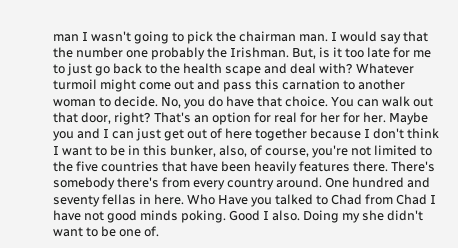man I wasn't going to pick the chairman man. I would say that the number one probably the Irishman. But, is it too late for me to just go back to the health scape and deal with? Whatever turmoil might come out and pass this carnation to another woman to decide. No, you do have that choice. You can walk out that door, right? That's an option for real for her for her. Maybe you and I can just get out of here together because I don't think I want to be in this bunker, also, of course, you're not limited to the five countries that have been heavily features there. There's somebody there's from every country around. One hundred and seventy fellas in here. Who Have you talked to Chad from Chad I have not good minds poking. Good I also. Doing my she didn't want to be one of.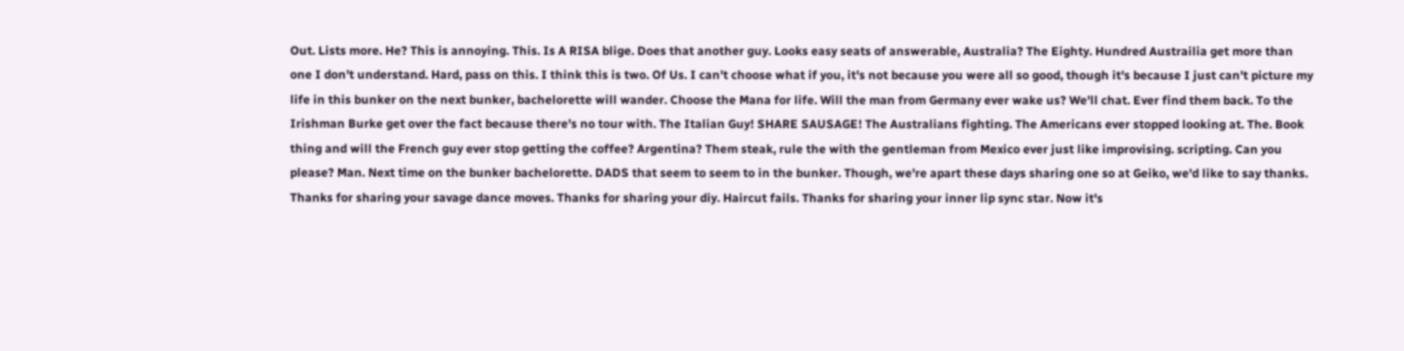Out. Lists more. He? This is annoying. This. Is A RISA blige. Does that another guy. Looks easy seats of answerable, Australia? The Eighty. Hundred Austrailia get more than one I don't understand. Hard, pass on this. I think this is two. Of Us. I can't choose what if you, it's not because you were all so good, though it's because I just can't picture my life in this bunker on the next bunker, bachelorette will wander. Choose the Mana for life. Will the man from Germany ever wake us? We'll chat. Ever find them back. To the Irishman Burke get over the fact because there's no tour with. The Italian Guy! SHARE SAUSAGE! The Australians fighting. The Americans ever stopped looking at. The. Book thing and will the French guy ever stop getting the coffee? Argentina? Them steak, rule the with the gentleman from Mexico ever just like improvising. scripting. Can you please? Man. Next time on the bunker bachelorette. DADS that seem to seem to in the bunker. Though, we're apart these days sharing one so at Geiko, we'd like to say thanks. Thanks for sharing your savage dance moves. Thanks for sharing your diy. Haircut fails. Thanks for sharing your inner lip sync star. Now it's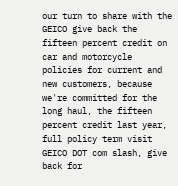our turn to share with the GEICO give back the fifteen percent credit on car and motorcycle policies for current and new customers, because we're committed for the long haul, the fifteen percent credit last year, full policy term visit GEICO DOT com slash, give back for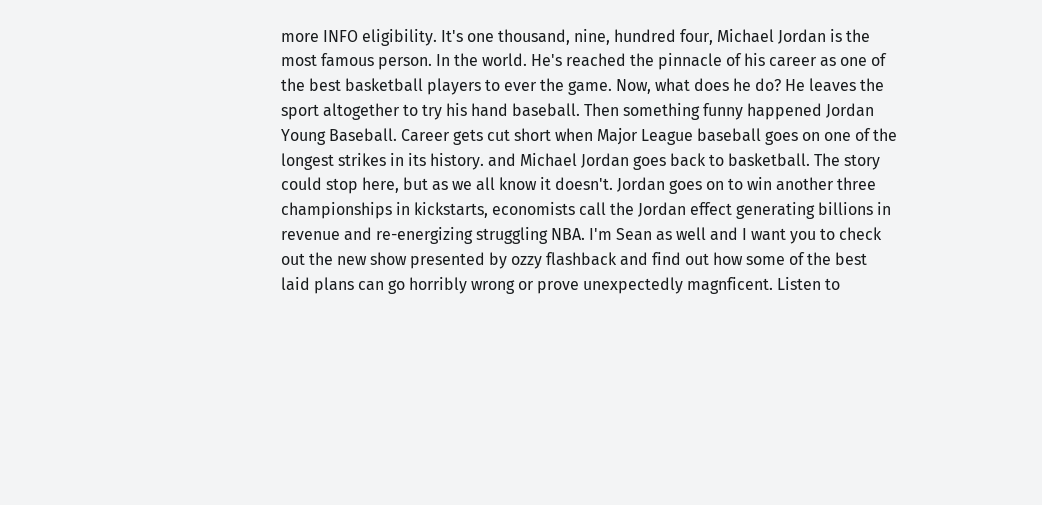more INFO eligibility. It's one thousand, nine, hundred four, Michael Jordan is the most famous person. In the world. He's reached the pinnacle of his career as one of the best basketball players to ever the game. Now, what does he do? He leaves the sport altogether to try his hand baseball. Then something funny happened Jordan Young Baseball. Career gets cut short when Major League baseball goes on one of the longest strikes in its history. and Michael Jordan goes back to basketball. The story could stop here, but as we all know it doesn't. Jordan goes on to win another three championships in kickstarts, economists call the Jordan effect generating billions in revenue and re-energizing struggling NBA. I'm Sean as well and I want you to check out the new show presented by ozzy flashback and find out how some of the best laid plans can go horribly wrong or prove unexpectedly magnficent. Listen to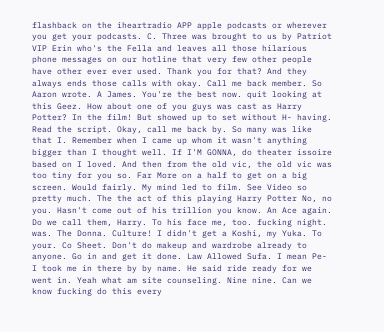flashback on the iheartradio APP apple podcasts or wherever you get your podcasts. C. Three was brought to us by Patriot VIP Erin who's the Fella and leaves all those hilarious phone messages on our hotline that very few other people have other ever ever used. Thank you for that? And they always ends those calls with okay. Call me back member. So Aaron wrote. A James. You're the best now. quit looking at this Geez. How about one of you guys was cast as Harry Potter? In the film! But showed up to set without H- having. Read the script. Okay, call me back by. So many was like that I. Remember when I came up whom it wasn't anything bigger than I thought well. If I'M GONNA, do theater issoire based on I loved. And then from the old vic, the old vic was too tiny for you so. Far More on a half to get on a big screen. Would fairly. My mind led to film. See Video so pretty much. The the act of this playing Harry Potter No, no you. Hasn't come out of his trillion you know. An Ace again. Do we call them, Harry. To his face me, too. fucking night. was. The Donna. Culture! I didn't get a Koshi, my Yuka. To your. Co Sheet. Don't do makeup and wardrobe already to anyone. Go in and get it done. Law Allowed Sufa. I mean Pe- I took me in there by by name. He said ride ready for we went in. Yeah what am site counseling. Nine nine. Can we know fucking do this every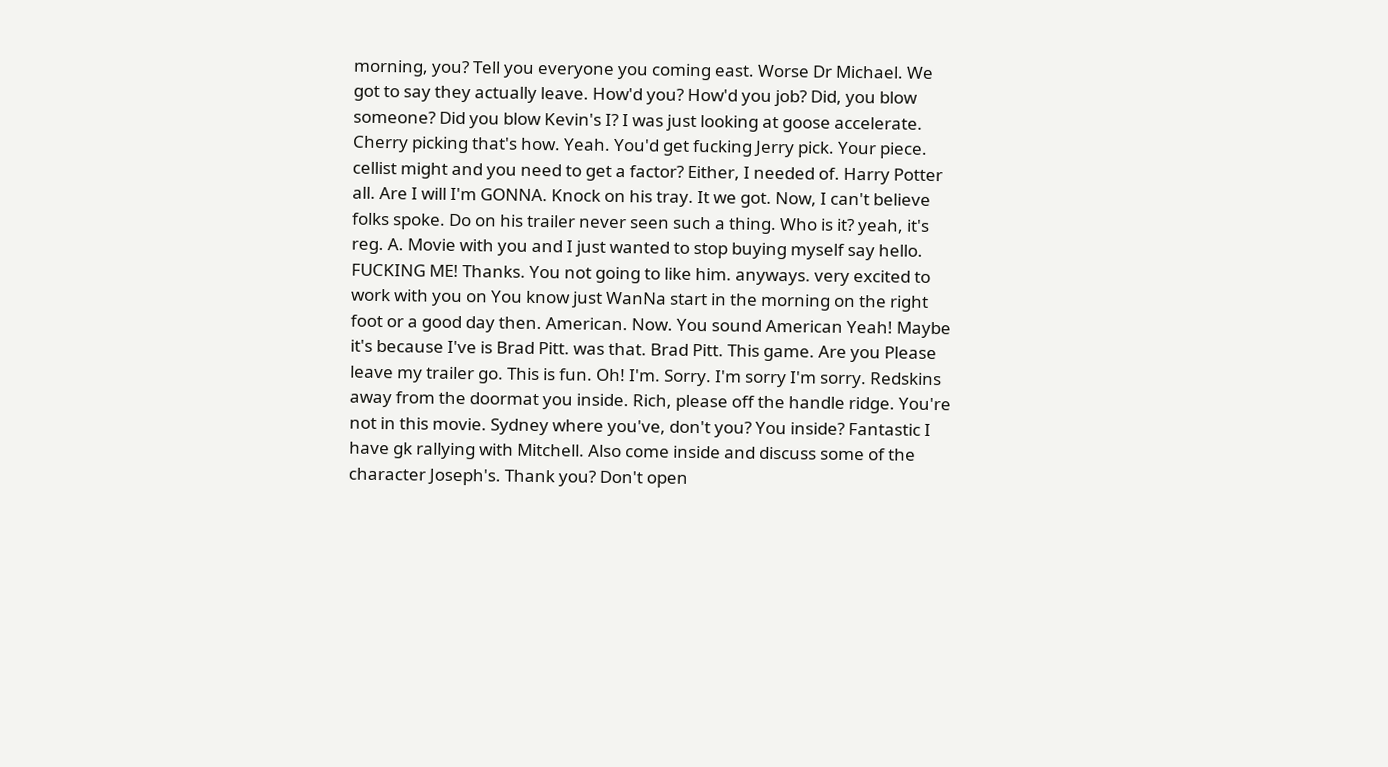morning, you? Tell you everyone you coming east. Worse Dr Michael. We got to say they actually leave. How'd you? How'd you job? Did, you blow someone? Did you blow Kevin's I? I was just looking at goose accelerate. Cherry picking that's how. Yeah. You'd get fucking Jerry pick. Your piece. cellist might and you need to get a factor? Either, I needed of. Harry Potter all. Are I will I'm GONNA. Knock on his tray. It we got. Now, I can't believe folks spoke. Do on his trailer never seen such a thing. Who is it? yeah, it's reg. A. Movie with you and I just wanted to stop buying myself say hello. FUCKING ME! Thanks. You not going to like him. anyways. very excited to work with you on You know just WanNa start in the morning on the right foot or a good day then. American. Now. You sound American Yeah! Maybe it's because I've is Brad Pitt. was that. Brad Pitt. This game. Are you Please leave my trailer go. This is fun. Oh! I'm. Sorry. I'm sorry I'm sorry. Redskins away from the doormat you inside. Rich, please off the handle ridge. You're not in this movie. Sydney where you've, don't you? You inside? Fantastic I have gk rallying with Mitchell. Also come inside and discuss some of the character Joseph's. Thank you? Don't open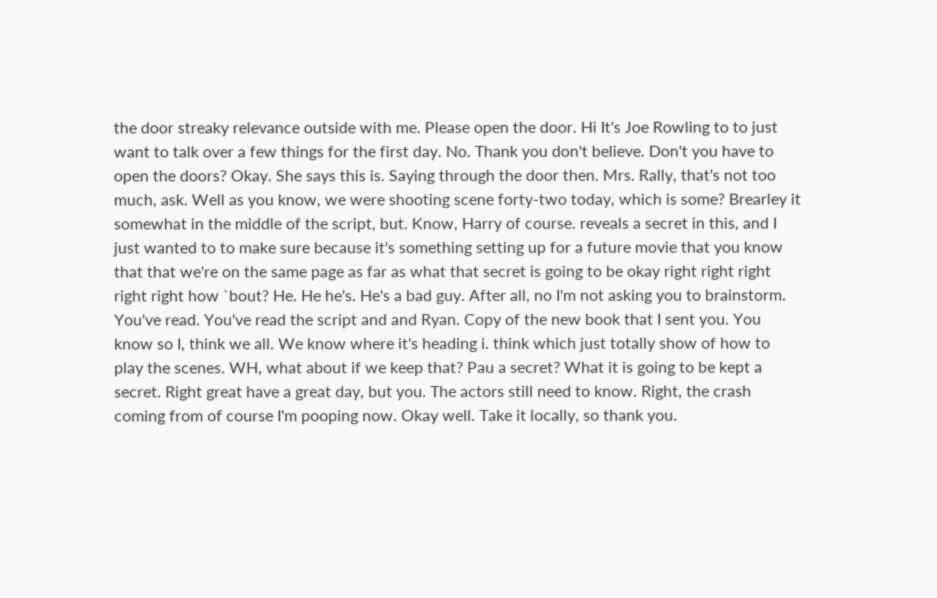the door streaky relevance outside with me. Please open the door. Hi It's Joe Rowling to to just want to talk over a few things for the first day. No. Thank you don't believe. Don't you have to open the doors? Okay. She says this is. Saying through the door then. Mrs. Rally, that's not too much, ask. Well as you know, we were shooting scene forty-two today, which is some? Brearley it somewhat in the middle of the script, but. Know, Harry of course. reveals a secret in this, and I just wanted to to make sure because it's something setting up for a future movie that you know that that we're on the same page as far as what that secret is going to be okay right right right right right how `bout? He. He he's. He's a bad guy. After all, no I'm not asking you to brainstorm. You've read. You've read the script and and Ryan. Copy of the new book that I sent you. You know so I, think we all. We know where it's heading i. think which just totally show of how to play the scenes. WH, what about if we keep that? Pau a secret? What it is going to be kept a secret. Right great have a great day, but you. The actors still need to know. Right, the crash coming from of course I'm pooping now. Okay well. Take it locally, so thank you.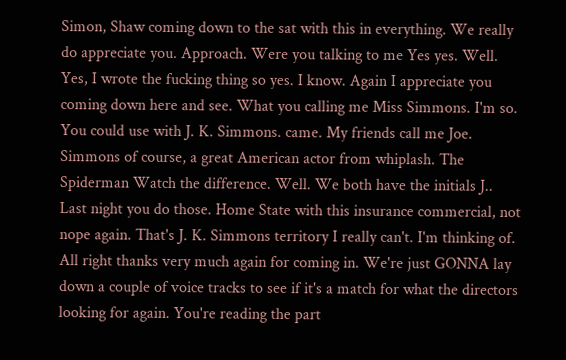Simon, Shaw coming down to the sat with this in everything. We really do appreciate you. Approach. Were you talking to me Yes yes. Well. Yes, I wrote the fucking thing so yes. I know. Again I appreciate you coming down here and see. What you calling me Miss Simmons. I'm so. You could use with J. K. Simmons. came. My friends call me Joe. Simmons of course, a great American actor from whiplash. The Spiderman Watch the difference. Well. We both have the initials J.. Last night you do those. Home State with this insurance commercial, not nope again. That's J. K. Simmons territory I really can't. I'm thinking of. All right thanks very much again for coming in. We're just GONNA lay down a couple of voice tracks to see if it's a match for what the directors looking for again. You're reading the part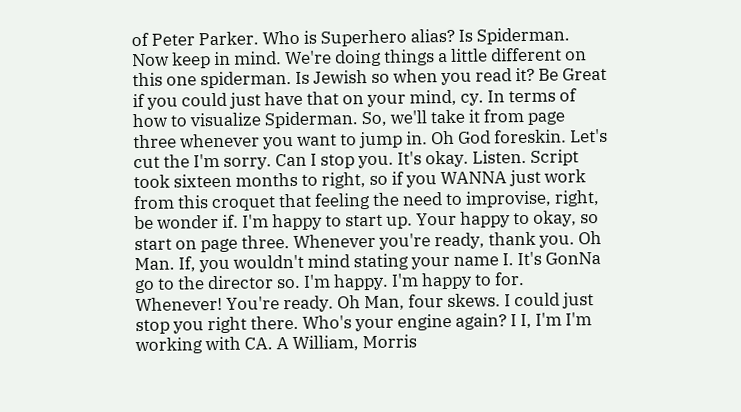of Peter Parker. Who is Superhero alias? Is Spiderman. Now keep in mind. We're doing things a little different on this one spiderman. Is Jewish so when you read it? Be Great if you could just have that on your mind, cy. In terms of how to visualize Spiderman. So, we'll take it from page three whenever you want to jump in. Oh God foreskin. Let's cut the I'm sorry. Can I stop you. It's okay. Listen. Script took sixteen months to right, so if you WANNA just work from this croquet that feeling the need to improvise, right, be wonder if. I'm happy to start up. Your happy to okay, so start on page three. Whenever you're ready, thank you. Oh Man. If, you wouldn't mind stating your name I. It's GonNa go to the director so. I'm happy. I'm happy to for. Whenever! You're ready. Oh Man, four skews. I could just stop you right there. Who's your engine again? I I, I'm I'm working with CA. A William, Morris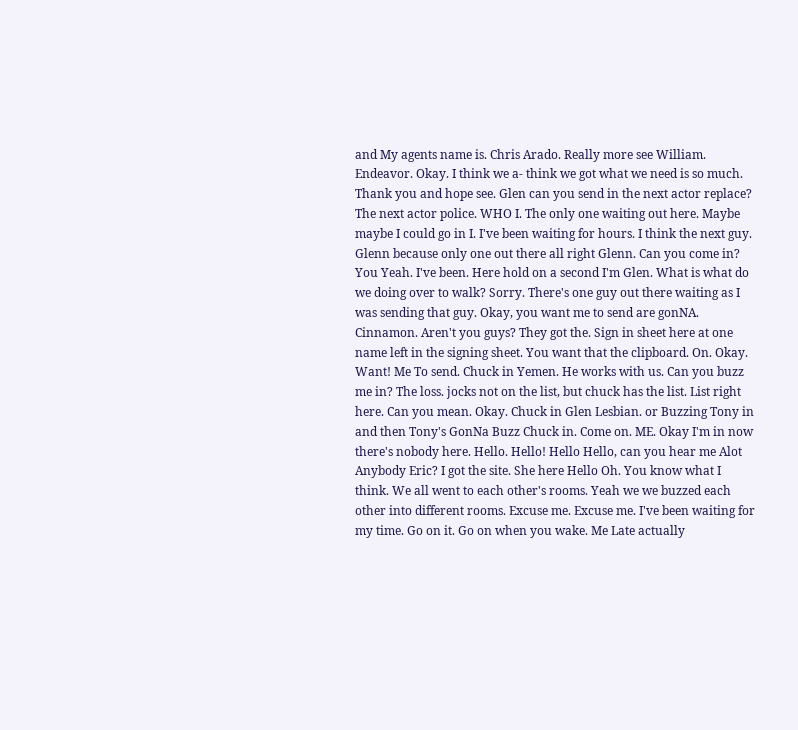and My agents name is. Chris Arado. Really more see William. Endeavor. Okay. I think we a- think we got what we need is so much. Thank you and hope see. Glen can you send in the next actor replace? The next actor police. WHO I. The only one waiting out here. Maybe maybe I could go in I. I've been waiting for hours. I think the next guy. Glenn because only one out there all right Glenn. Can you come in? You Yeah. I've been. Here hold on a second I'm Glen. What is what do we doing over to walk? Sorry. There's one guy out there waiting as I was sending that guy. Okay, you want me to send are gonNA. Cinnamon. Aren't you guys? They got the. Sign in sheet here at one name left in the signing sheet. You want that the clipboard. On. Okay. Want! Me To send. Chuck in Yemen. He works with us. Can you buzz me in? The loss. jocks not on the list, but chuck has the list. List right here. Can you mean. Okay. Chuck in Glen Lesbian. or Buzzing Tony in and then Tony's GonNa Buzz Chuck in. Come on. ME. Okay I'm in now there's nobody here. Hello. Hello! Hello Hello, can you hear me Alot Anybody Eric? I got the site. She here Hello Oh. You know what I think. We all went to each other's rooms. Yeah we we buzzed each other into different rooms. Excuse me. Excuse me. I've been waiting for my time. Go on it. Go on when you wake. Me Late actually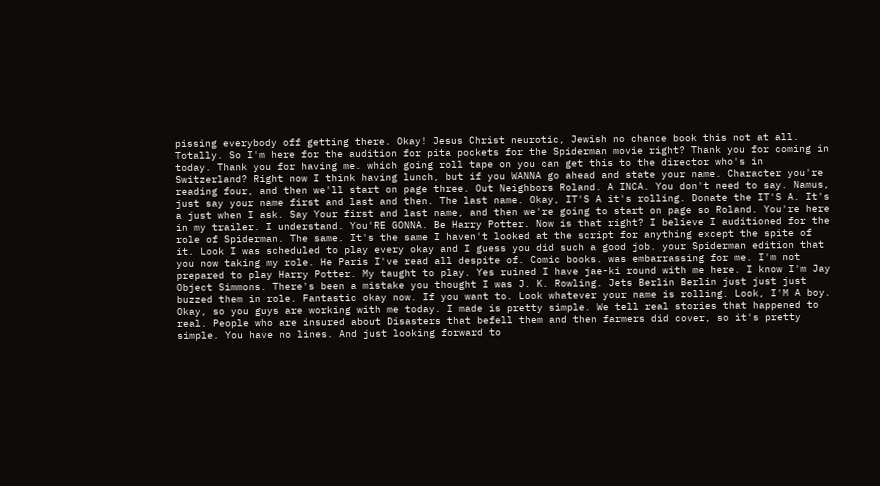pissing everybody off getting there. Okay! Jesus Christ neurotic, Jewish no chance book this not at all. Totally. So I'm here for the audition for pita pockets for the Spiderman movie right? Thank you for coming in today. Thank you for having me. which going roll tape on you can get this to the director who's in Switzerland? Right now I think having lunch, but if you WANNA go ahead and state your name. Character you're reading four, and then we'll start on page three. Out Neighbors Roland. A INCA. You don't need to say. Namus, just say your name first and last and then. The last name. Okay, IT'S A it's rolling. Donate the IT'S A. It's a just when I ask. Say Your first and last name, and then we're going to start on page so Roland. You're here in my trailer. I understand. You'RE GONNA. Be Harry Potter. Now is that right? I believe I auditioned for the role of Spiderman. The same. It's the same I haven't looked at the script for anything except the spite of it. Look I was scheduled to play every okay and I guess you did such a good job. your Spiderman edition that you now taking my role. He Paris I've read all despite of. Comic books. was embarrassing for me. I'm not prepared to play Harry Potter. My taught to play. Yes ruined I have jae-ki round with me here. I know I'm Jay Object Simmons. There's been a mistake you thought I was J. K. Rowling. Jets Berlin Berlin just just just buzzed them in role. Fantastic okay now. If you want to. Look whatever your name is rolling. Look, I'M A boy. Okay, so you guys are working with me today. I made is pretty simple. We tell real stories that happened to real. People who are insured about Disasters that befell them and then farmers did cover, so it's pretty simple. You have no lines. And just looking forward to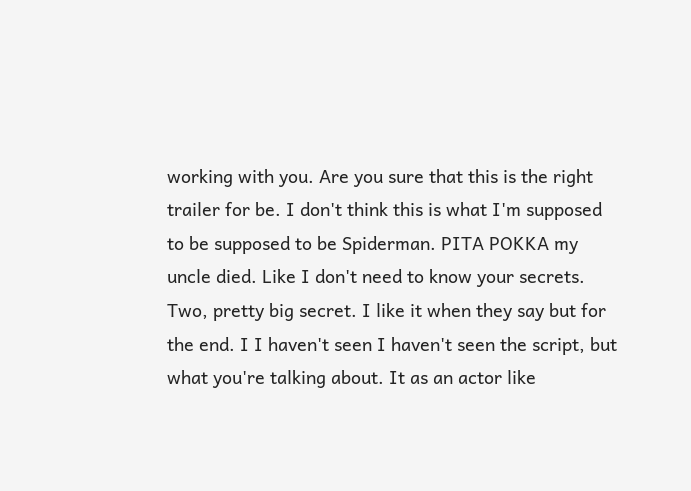working with you. Are you sure that this is the right trailer for be. I don't think this is what I'm supposed to be supposed to be Spiderman. PITA POKKA my uncle died. Like I don't need to know your secrets. Two, pretty big secret. I like it when they say but for the end. I I haven't seen I haven't seen the script, but what you're talking about. It as an actor like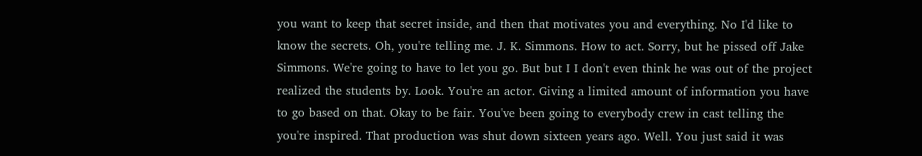you want to keep that secret inside, and then that motivates you and everything. No I'd like to know the secrets. Oh, you're telling me. J. K. Simmons. How to act. Sorry, but he pissed off Jake Simmons. We're going to have to let you go. But but I I don't even think he was out of the project realized the students by. Look. You're an actor. Giving a limited amount of information you have to go based on that. Okay to be fair. You've been going to everybody crew in cast telling the you're inspired. That production was shut down sixteen years ago. Well. You just said it was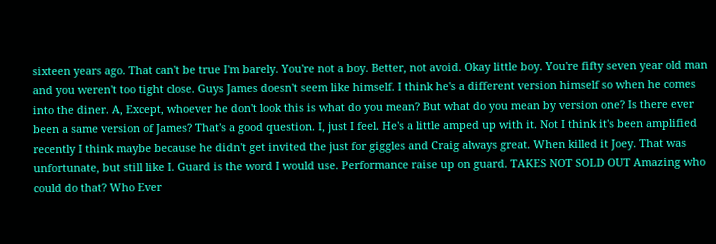sixteen years ago. That can't be true I'm barely. You're not a boy. Better, not avoid. Okay little boy. You're fifty seven year old man and you weren't too tight close. Guys James doesn't seem like himself. I think he's a different version himself so when he comes into the diner. A, Except, whoever he don't look this is what do you mean? But what do you mean by version one? Is there ever been a same version of James? That's a good question. I, just I feel. He's a little amped up with it. Not I think it's been amplified recently I think maybe because he didn't get invited the just for giggles and Craig always great. When killed it Joey. That was unfortunate, but still like I. Guard is the word I would use. Performance raise up on guard. TAKES NOT SOLD OUT Amazing who could do that? Who Ever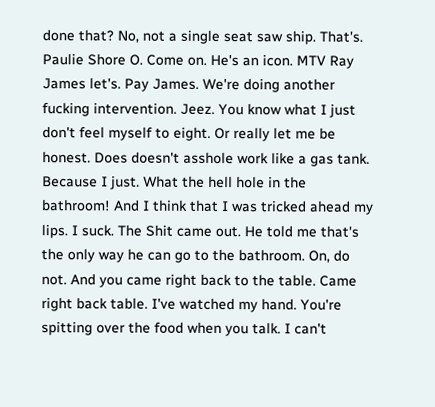done that? No, not a single seat saw ship. That's. Paulie Shore O. Come on. He's an icon. MTV Ray James let's. Pay James. We're doing another fucking intervention. Jeez. You know what I just don't feel myself to eight. Or really let me be honest. Does doesn't asshole work like a gas tank. Because I just. What the hell hole in the bathroom! And I think that I was tricked ahead my lips. I suck. The Shit came out. He told me that's the only way he can go to the bathroom. On, do not. And you came right back to the table. Came right back table. I've watched my hand. You're spitting over the food when you talk. I can't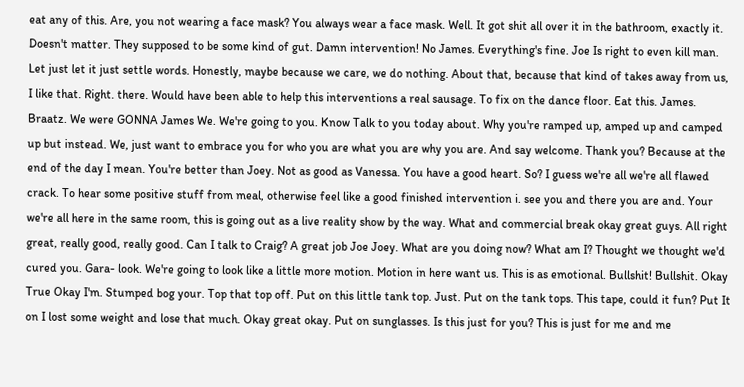eat any of this. Are, you not wearing a face mask? You always wear a face mask. Well. It got shit all over it in the bathroom, exactly it. Doesn't matter. They supposed to be some kind of gut. Damn intervention! No James. Everything's fine. Joe Is right to even kill man. Let just let it just settle words. Honestly, maybe because we care, we do nothing. About that, because that kind of takes away from us, I like that. Right. there. Would have been able to help this interventions a real sausage. To fix on the dance floor. Eat this. James. Braatz. We were GONNA James We. We're going to you. Know Talk to you today about. Why you're ramped up, amped up and camped up but instead. We, just want to embrace you for who you are what you are why you are. And say welcome. Thank you? Because at the end of the day I mean. You're better than Joey. Not as good as Vanessa. You have a good heart. So? I guess we're all we're all flawed crack. To hear some positive stuff from meal, otherwise feel like a good finished intervention i. see you and there you are and. Your we're all here in the same room, this is going out as a live reality show by the way. What and commercial break okay great guys. All right great, really good, really good. Can I talk to Craig? A great job Joe Joey. What are you doing now? What am I? Thought we thought we'd cured you. Gara- look. We're going to look like a little more motion. Motion in here want us. This is as emotional. Bullshit! Bullshit. Okay True Okay I'm. Stumped bog your. Top that top off. Put on this little tank top. Just. Put on the tank tops. This tape, could it fun? Put It on I lost some weight and lose that much. Okay great okay. Put on sunglasses. Is this just for you? This is just for me and me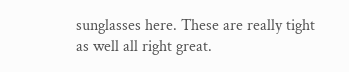sunglasses here. These are really tight as well all right great.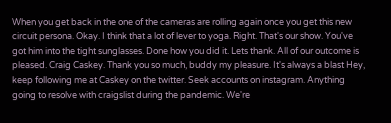When you get back in the one of the cameras are rolling again once you get this new circuit persona. Okay. I think that a lot of lever to yoga. Right. That's our show. You've got him into the tight sunglasses. Done how you did it. Lets thank. All of our outcome is pleased. Craig Caskey. Thank you so much, buddy my pleasure. It's always a blast Hey, keep following me at Caskey on the twitter. Seek accounts on instagram. Anything going to resolve with craigslist during the pandemic. We're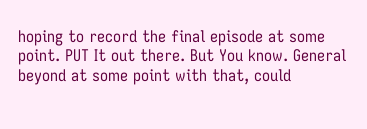hoping to record the final episode at some point. PUT It out there. But You know. General beyond at some point with that, could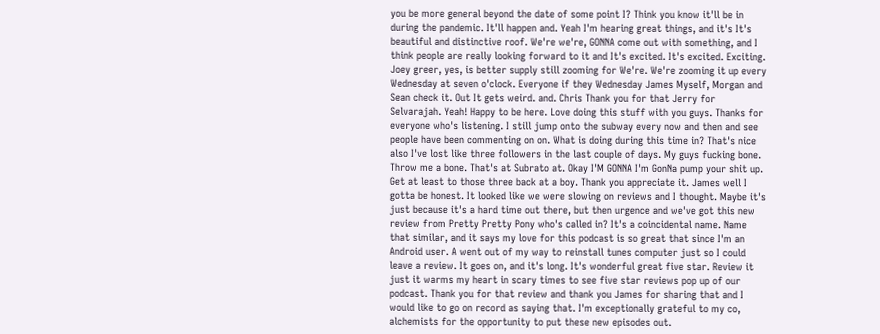you be more general beyond the date of some point I? Think you know it'll be in during the pandemic. It'll happen and. Yeah I'm hearing great things, and it's It's beautiful and distinctive roof. We're we're, GONNA come out with something, and I think people are really looking forward to it and It's excited. It's excited. Exciting. Joey greer, yes, is better supply still zooming for We're. We're zooming it up every Wednesday at seven o'clock. Everyone if they Wednesday James Myself, Morgan and Sean check it. Out It gets weird. and. Chris Thank you for that Jerry for Selvarajah. Yeah! Happy to be here. Love doing this stuff with you guys. Thanks for everyone who's listening. I still jump onto the subway every now and then and see people have been commenting on on. What is doing during this time in? That's nice also I've lost like three followers in the last couple of days. My guys fucking bone. Throw me a bone. That's at Subrato at. Okay I'M GONNA I'm GonNa pump your shit up. Get at least to those three back at a boy. Thank you appreciate it. James well I gotta be honest. It looked like we were slowing on reviews and I thought. Maybe it's just because it's a hard time out there, but then urgence and we've got this new review from Pretty Pretty Pony who's called in? It's a coincidental name. Name that similar, and it says my love for this podcast is so great that since I'm an Android user. A went out of my way to reinstall tunes computer just so I could leave a review. It goes on, and it's long. It's wonderful great five star. Review it just it warms my heart in scary times to see five star reviews pop up of our podcast. Thank you for that review and thank you James for sharing that and I would like to go on record as saying that. I'm exceptionally grateful to my co, alchemists for the opportunity to put these new episodes out.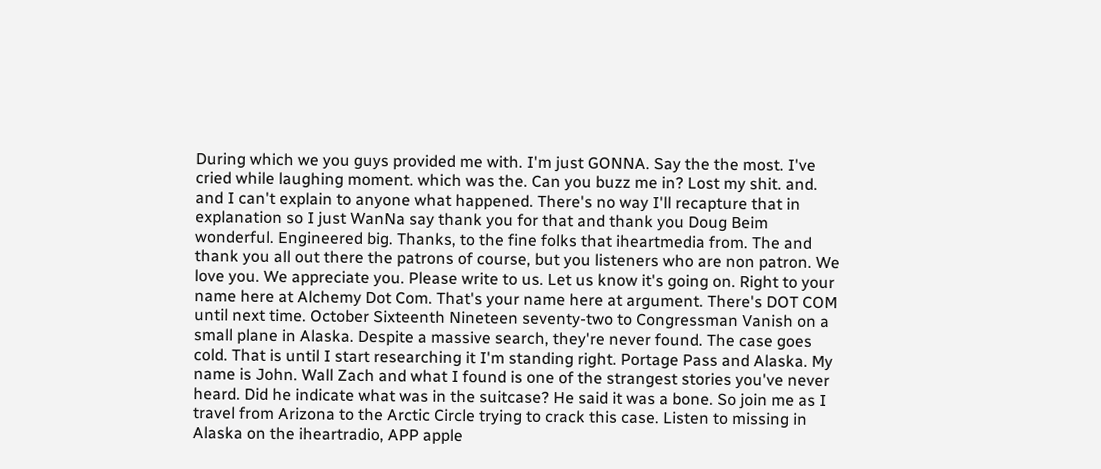During which we you guys provided me with. I'm just GONNA. Say the the most. I've cried while laughing moment. which was the. Can you buzz me in? Lost my shit. and. and I can't explain to anyone what happened. There's no way I'll recapture that in explanation so I just WanNa say thank you for that and thank you Doug Beim wonderful. Engineered big. Thanks, to the fine folks that iheartmedia from. The and thank you all out there the patrons of course, but you listeners who are non patron. We love you. We appreciate you. Please write to us. Let us know it's going on. Right to your name here at Alchemy Dot Com. That's your name here at argument. There's DOT COM until next time. October Sixteenth Nineteen seventy-two to Congressman Vanish on a small plane in Alaska. Despite a massive search, they're never found. The case goes cold. That is until I start researching it I'm standing right. Portage Pass and Alaska. My name is John. Wall Zach and what I found is one of the strangest stories you've never heard. Did he indicate what was in the suitcase? He said it was a bone. So join me as I travel from Arizona to the Arctic Circle trying to crack this case. Listen to missing in Alaska on the iheartradio, APP apple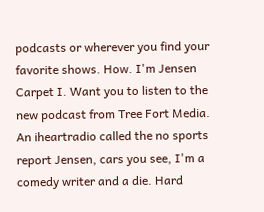podcasts or wherever you find your favorite shows. How. I'm Jensen Carpet I. Want you to listen to the new podcast from Tree Fort Media. An iheartradio called the no sports report Jensen, cars you see, I'm a comedy writer and a die. Hard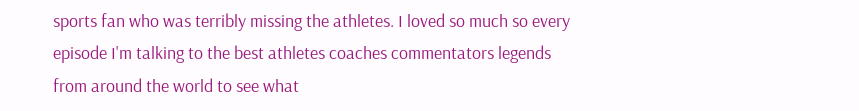sports fan who was terribly missing the athletes. I loved so much so every episode I'm talking to the best athletes coaches commentators legends from around the world to see what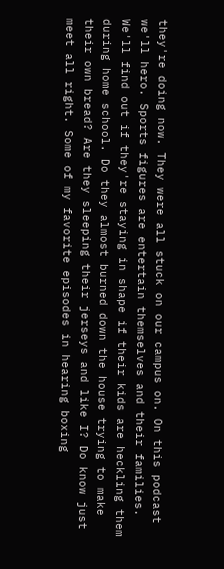they're doing now. They were all stuck on our campus on. On this podcast we'll hero. Sports figures are entertain themselves and their families. We'll find out if they're staying in shape if their kids are heckling them during home school. Do they almost burned down the house trying to make their own bread? Are they sleeping their jerseys and like I? Do know just meet all right. Some of my favorite episodes in hearing boxing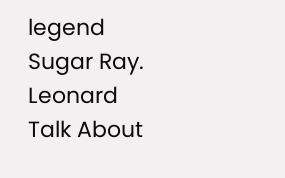legend Sugar Ray. Leonard Talk About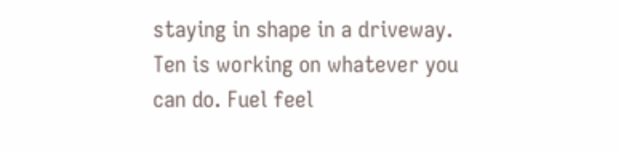staying in shape in a driveway. Ten is working on whatever you can do. Fuel feel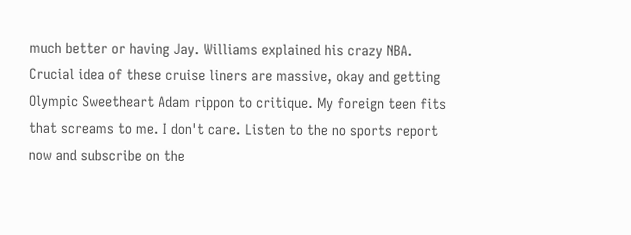much better or having Jay. Williams explained his crazy NBA. Crucial idea of these cruise liners are massive, okay and getting Olympic Sweetheart Adam rippon to critique. My foreign teen fits that screams to me. I don't care. Listen to the no sports report now and subscribe on the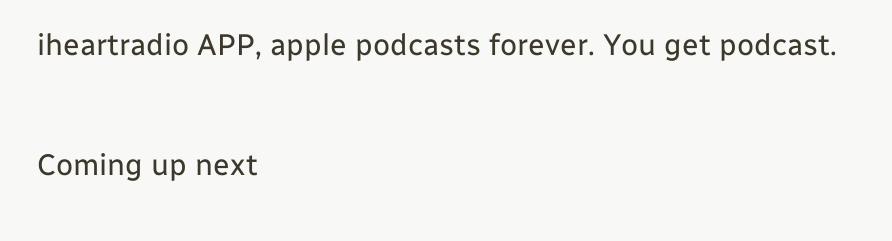iheartradio APP, apple podcasts forever. You get podcast.

Coming up next